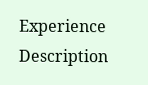Experience Description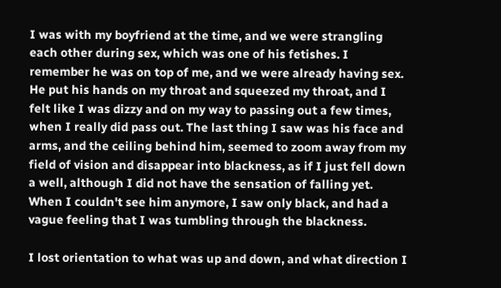I was with my boyfriend at the time, and we were strangling each other during sex, which was one of his fetishes. I remember he was on top of me, and we were already having sex. He put his hands on my throat and squeezed my throat, and I felt like I was dizzy and on my way to passing out a few times, when I really did pass out. The last thing I saw was his face and arms, and the ceiling behind him, seemed to zoom away from my field of vision and disappear into blackness, as if I just fell down a well, although I did not have the sensation of falling yet. When I couldn't see him anymore, I saw only black, and had a vague feeling that I was tumbling through the blackness.

I lost orientation to what was up and down, and what direction I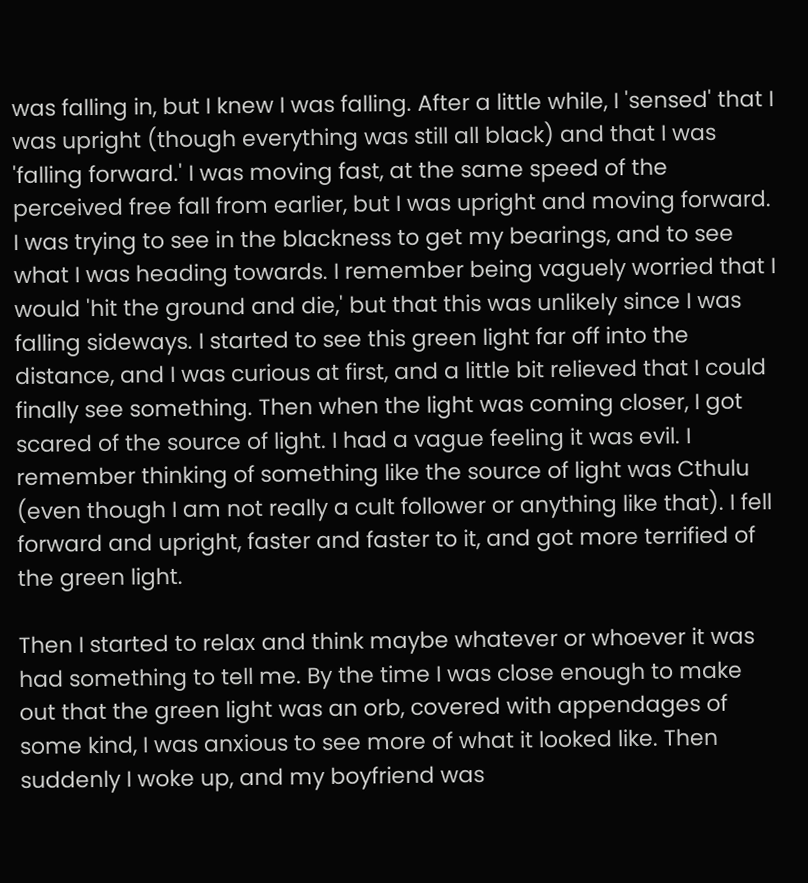was falling in, but I knew I was falling. After a little while, I 'sensed' that I was upright (though everything was still all black) and that I was 'falling forward.' I was moving fast, at the same speed of the perceived free fall from earlier, but I was upright and moving forward. I was trying to see in the blackness to get my bearings, and to see what I was heading towards. I remember being vaguely worried that I would 'hit the ground and die,' but that this was unlikely since I was falling sideways. I started to see this green light far off into the distance, and I was curious at first, and a little bit relieved that I could finally see something. Then when the light was coming closer, I got scared of the source of light. I had a vague feeling it was evil. I remember thinking of something like the source of light was Cthulu (even though I am not really a cult follower or anything like that). I fell forward and upright, faster and faster to it, and got more terrified of the green light.

Then I started to relax and think maybe whatever or whoever it was had something to tell me. By the time I was close enough to make out that the green light was an orb, covered with appendages of some kind, I was anxious to see more of what it looked like. Then suddenly I woke up, and my boyfriend was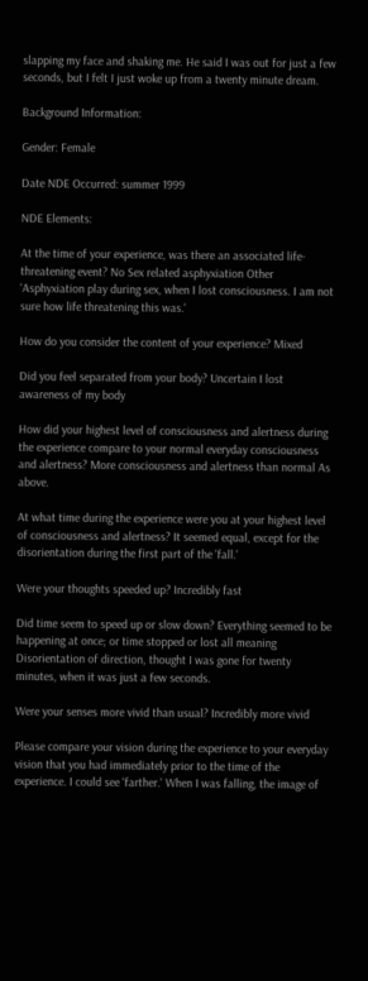slapping my face and shaking me. He said I was out for just a few seconds, but I felt I just woke up from a twenty minute dream.

Background Information:

Gender: Female

Date NDE Occurred: summer 1999

NDE Elements:

At the time of your experience, was there an associated life-threatening event? No Sex related asphyxiation Other 'Asphyxiation play during sex, when I lost consciousness. I am not sure how life threatening this was.'

How do you consider the content of your experience? Mixed

Did you feel separated from your body? Uncertain I lost awareness of my body

How did your highest level of consciousness and alertness during the experience compare to your normal everyday consciousness and alertness? More consciousness and alertness than normal As above.

At what time during the experience were you at your highest level of consciousness and alertness? It seemed equal, except for the disorientation during the first part of the 'fall.'

Were your thoughts speeded up? Incredibly fast

Did time seem to speed up or slow down? Everything seemed to be happening at once; or time stopped or lost all meaning Disorientation of direction, thought I was gone for twenty minutes, when it was just a few seconds.

Were your senses more vivid than usual? Incredibly more vivid

Please compare your vision during the experience to your everyday vision that you had immediately prior to the time of the experience. I could see 'farther.' When I was falling, the image of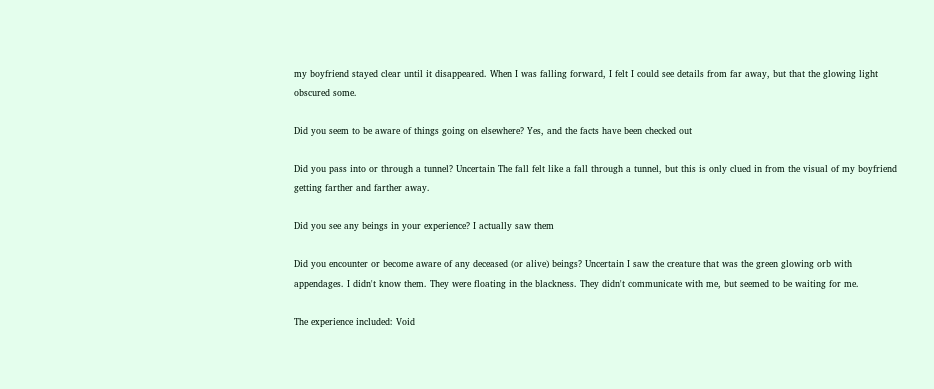my boyfriend stayed clear until it disappeared. When I was falling forward, I felt I could see details from far away, but that the glowing light obscured some.

Did you seem to be aware of things going on elsewhere? Yes, and the facts have been checked out

Did you pass into or through a tunnel? Uncertain The fall felt like a fall through a tunnel, but this is only clued in from the visual of my boyfriend getting farther and farther away.

Did you see any beings in your experience? I actually saw them

Did you encounter or become aware of any deceased (or alive) beings? Uncertain I saw the creature that was the green glowing orb with appendages. I didn't know them. They were floating in the blackness. They didn't communicate with me, but seemed to be waiting for me.

The experience included: Void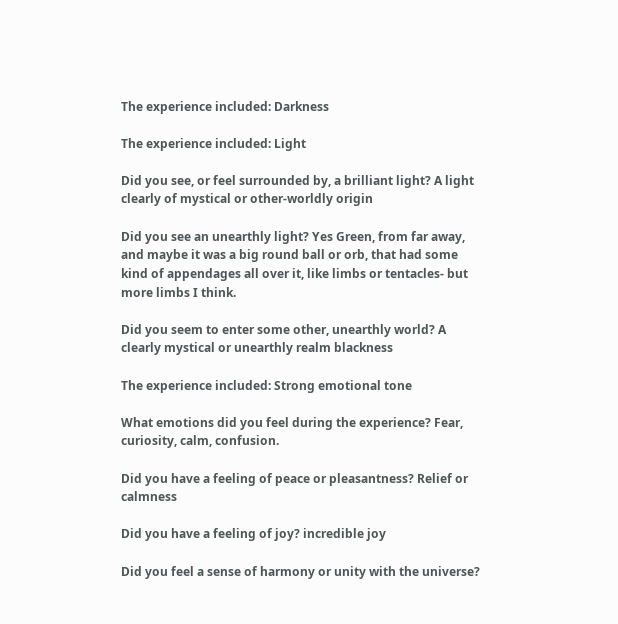The experience included: Darkness

The experience included: Light

Did you see, or feel surrounded by, a brilliant light? A light clearly of mystical or other-worldly origin

Did you see an unearthly light? Yes Green, from far away, and maybe it was a big round ball or orb, that had some kind of appendages all over it, like limbs or tentacles- but more limbs I think.

Did you seem to enter some other, unearthly world? A clearly mystical or unearthly realm blackness

The experience included: Strong emotional tone

What emotions did you feel during the experience? Fear, curiosity, calm, confusion.

Did you have a feeling of peace or pleasantness? Relief or calmness

Did you have a feeling of joy? incredible joy

Did you feel a sense of harmony or unity with the universe?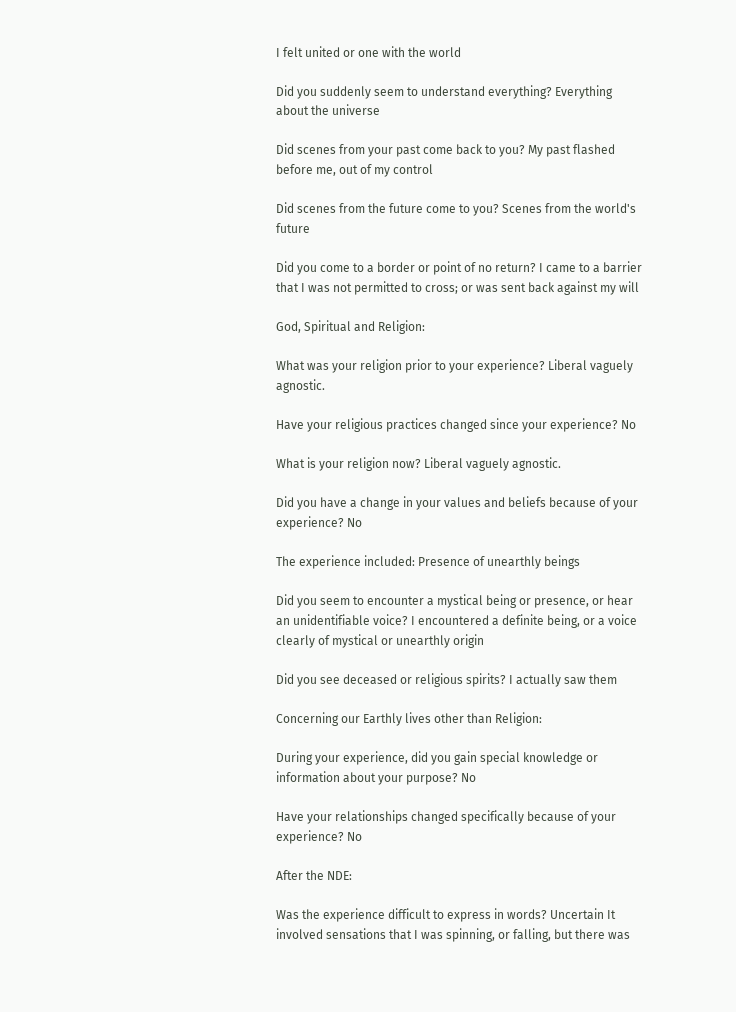I felt united or one with the world

Did you suddenly seem to understand everything? Everything about the universe

Did scenes from your past come back to you? My past flashed before me, out of my control

Did scenes from the future come to you? Scenes from the world's future

Did you come to a border or point of no return? I came to a barrier that I was not permitted to cross; or was sent back against my will

God, Spiritual and Religion:

What was your religion prior to your experience? Liberal vaguely agnostic.

Have your religious practices changed since your experience? No

What is your religion now? Liberal vaguely agnostic.

Did you have a change in your values and beliefs because of your experience? No

The experience included: Presence of unearthly beings

Did you seem to encounter a mystical being or presence, or hear an unidentifiable voice? I encountered a definite being, or a voice clearly of mystical or unearthly origin

Did you see deceased or religious spirits? I actually saw them

Concerning our Earthly lives other than Religion:

During your experience, did you gain special knowledge or information about your purpose? No

Have your relationships changed specifically because of your experience? No

After the NDE:

Was the experience difficult to express in words? Uncertain It involved sensations that I was spinning, or falling, but there was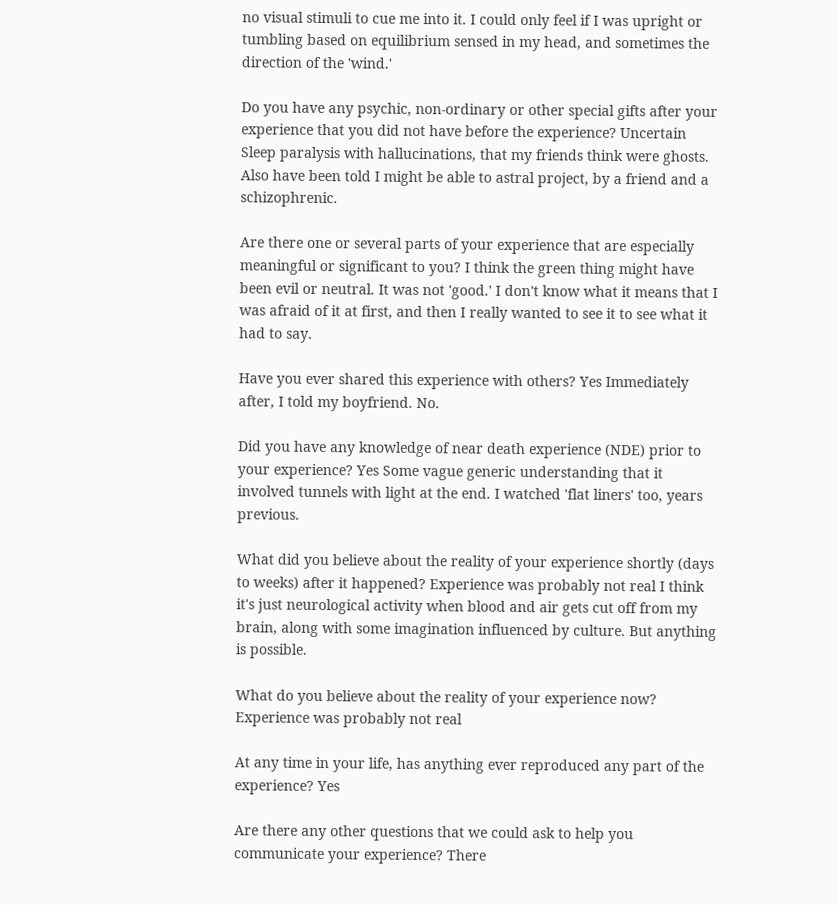no visual stimuli to cue me into it. I could only feel if I was upright or tumbling based on equilibrium sensed in my head, and sometimes the direction of the 'wind.'

Do you have any psychic, non-ordinary or other special gifts after your experience that you did not have before the experience? Uncertain Sleep paralysis with hallucinations, that my friends think were ghosts. Also have been told I might be able to astral project, by a friend and a schizophrenic.

Are there one or several parts of your experience that are especially meaningful or significant to you? I think the green thing might have been evil or neutral. It was not 'good.' I don't know what it means that I was afraid of it at first, and then I really wanted to see it to see what it had to say.

Have you ever shared this experience with others? Yes Immediately after, I told my boyfriend. No.

Did you have any knowledge of near death experience (NDE) prior to your experience? Yes Some vague generic understanding that it involved tunnels with light at the end. I watched 'flat liners' too, years previous.

What did you believe about the reality of your experience shortly (days to weeks) after it happened? Experience was probably not real I think it's just neurological activity when blood and air gets cut off from my brain, along with some imagination influenced by culture. But anything is possible.

What do you believe about the reality of your experience now? Experience was probably not real

At any time in your life, has anything ever reproduced any part of the experience? Yes

Are there any other questions that we could ask to help you communicate your experience? There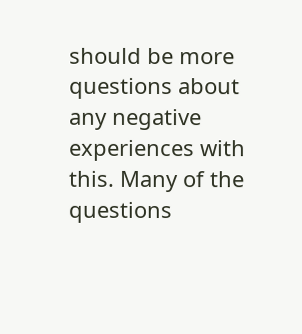should be more questions about any negative experiences with this. Many of the questions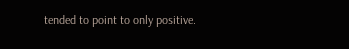tended to point to only positive.